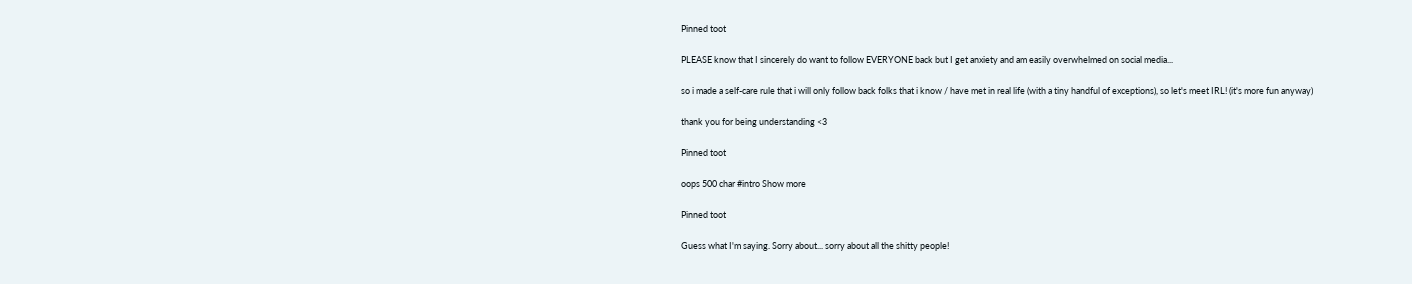Pinned toot

PLEASE know that I sincerely do want to follow EVERYONE back but I get anxiety and am easily overwhelmed on social media...

so i made a self-care rule that i will only follow back folks that i know / have met in real life (with a tiny handful of exceptions), so let's meet IRL! (it's more fun anyway)

thank you for being understanding <3

Pinned toot

oops 500 char #intro Show more

Pinned toot

Guess what I'm saying. Sorry about... sorry about all the shitty people!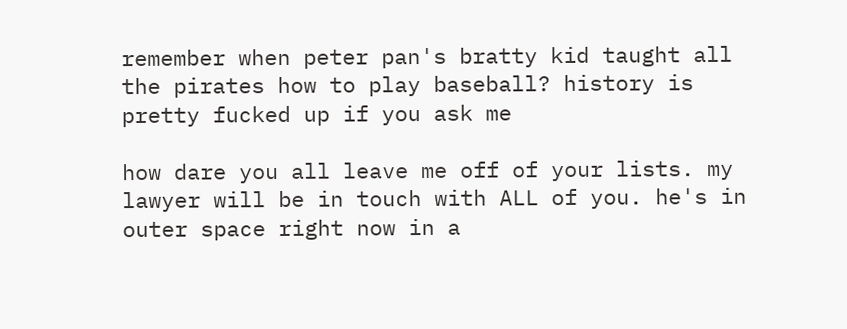remember when peter pan's bratty kid taught all the pirates how to play baseball? history is pretty fucked up if you ask me

how dare you all leave me off of your lists. my lawyer will be in touch with ALL of you. he's in outer space right now in a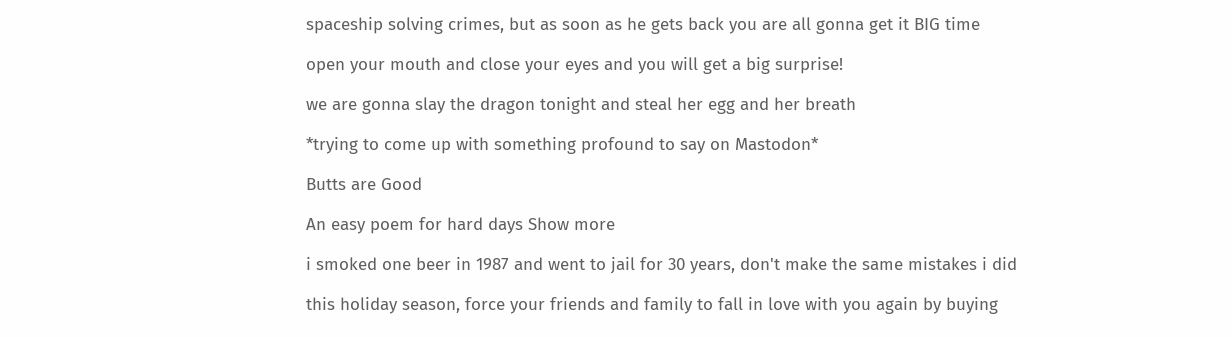spaceship solving crimes, but as soon as he gets back you are all gonna get it BIG time

open your mouth and close your eyes and you will get a big surprise!

we are gonna slay the dragon tonight and steal her egg and her breath

*trying to come up with something profound to say on Mastodon*

Butts are Good

An easy poem for hard days Show more

i smoked one beer in 1987 and went to jail for 30 years, don't make the same mistakes i did

this holiday season, force your friends and family to fall in love with you again by buying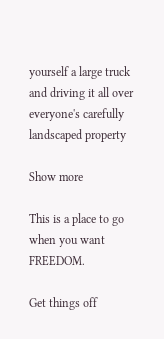yourself a large truck and driving it all over everyone's carefully landscaped property

Show more

This is a place to go when you want FREEDOM.

Get things off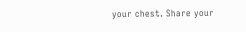your chest. Share your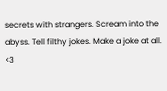secrets with strangers. Scream into the abyss. Tell filthy jokes. Make a joke at all. <3